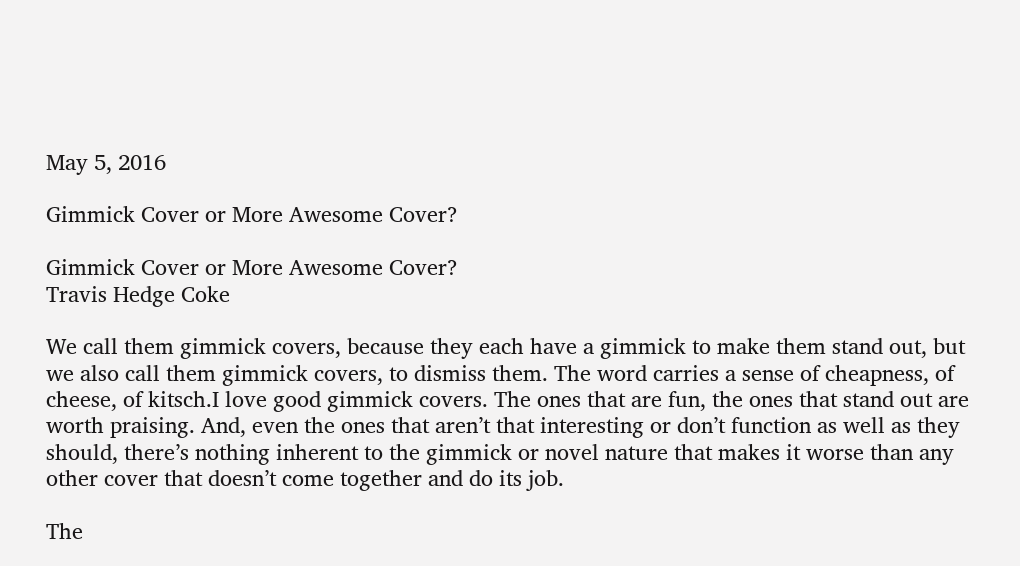May 5, 2016

Gimmick Cover or More Awesome Cover?

Gimmick Cover or More Awesome Cover?
Travis Hedge Coke

We call them gimmick covers, because they each have a gimmick to make them stand out, but we also call them gimmick covers, to dismiss them. The word carries a sense of cheapness, of cheese, of kitsch.I love good gimmick covers. The ones that are fun, the ones that stand out are worth praising. And, even the ones that aren’t that interesting or don’t function as well as they should, there’s nothing inherent to the gimmick or novel nature that makes it worse than any other cover that doesn’t come together and do its job.

The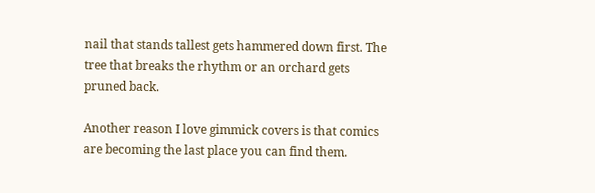nail that stands tallest gets hammered down first. The tree that breaks the rhythm or an orchard gets pruned back.

Another reason I love gimmick covers is that comics are becoming the last place you can find them.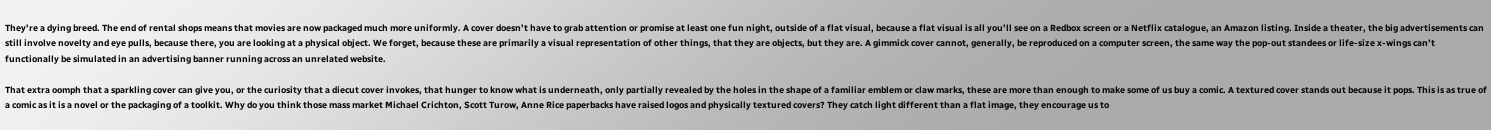They’re a dying breed. The end of rental shops means that movies are now packaged much more uniformly. A cover doesn’t have to grab attention or promise at least one fun night, outside of a flat visual, because a flat visual is all you’ll see on a Redbox screen or a Netflix catalogue, an Amazon listing. Inside a theater, the big advertisements can still involve novelty and eye pulls, because there, you are looking at a physical object. We forget, because these are primarily a visual representation of other things, that they are objects, but they are. A gimmick cover cannot, generally, be reproduced on a computer screen, the same way the pop-out standees or life-size x-wings can’t functionally be simulated in an advertising banner running across an unrelated website.

That extra oomph that a sparkling cover can give you, or the curiosity that a diecut cover invokes, that hunger to know what is underneath, only partially revealed by the holes in the shape of a familiar emblem or claw marks, these are more than enough to make some of us buy a comic. A textured cover stands out because it pops. This is as true of a comic as it is a novel or the packaging of a toolkit. Why do you think those mass market Michael Crichton, Scott Turow, Anne Rice paperbacks have raised logos and physically textured covers? They catch light different than a flat image, they encourage us to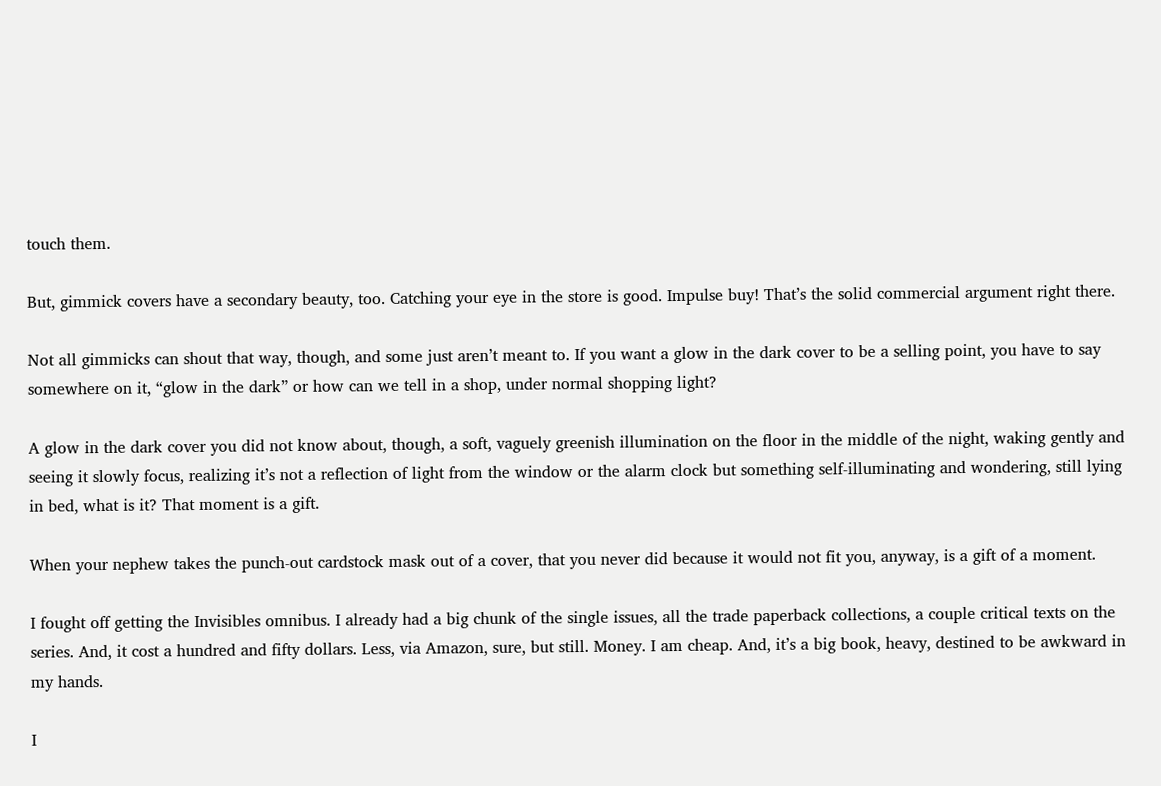touch them.

But, gimmick covers have a secondary beauty, too. Catching your eye in the store is good. Impulse buy! That’s the solid commercial argument right there.

Not all gimmicks can shout that way, though, and some just aren’t meant to. If you want a glow in the dark cover to be a selling point, you have to say somewhere on it, “glow in the dark” or how can we tell in a shop, under normal shopping light?

A glow in the dark cover you did not know about, though, a soft, vaguely greenish illumination on the floor in the middle of the night, waking gently and seeing it slowly focus, realizing it’s not a reflection of light from the window or the alarm clock but something self-illuminating and wondering, still lying in bed, what is it? That moment is a gift.

When your nephew takes the punch-out cardstock mask out of a cover, that you never did because it would not fit you, anyway, is a gift of a moment.

I fought off getting the Invisibles omnibus. I already had a big chunk of the single issues, all the trade paperback collections, a couple critical texts on the series. And, it cost a hundred and fifty dollars. Less, via Amazon, sure, but still. Money. I am cheap. And, it’s a big book, heavy, destined to be awkward in my hands.

I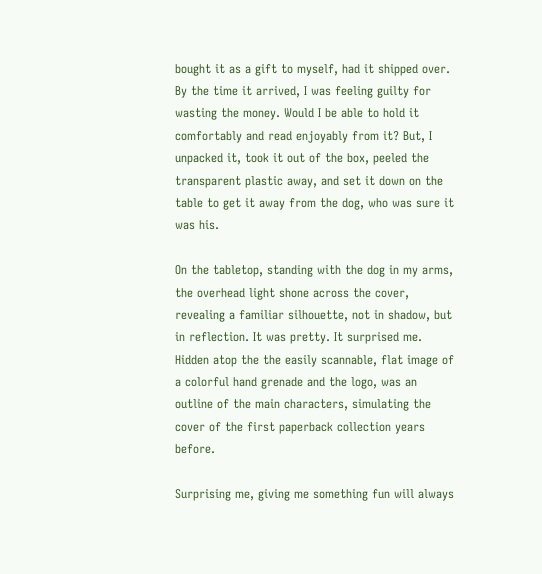bought it as a gift to myself, had it shipped over. By the time it arrived, I was feeling guilty for wasting the money. Would I be able to hold it comfortably and read enjoyably from it? But, I unpacked it, took it out of the box, peeled the transparent plastic away, and set it down on the table to get it away from the dog, who was sure it was his.

On the tabletop, standing with the dog in my arms, the overhead light shone across the cover, revealing a familiar silhouette, not in shadow, but in reflection. It was pretty. It surprised me. Hidden atop the the easily scannable, flat image of a colorful hand grenade and the logo, was an outline of the main characters, simulating the cover of the first paperback collection years before.

Surprising me, giving me something fun will always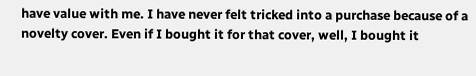have value with me. I have never felt tricked into a purchase because of a novelty cover. Even if I bought it for that cover, well, I bought it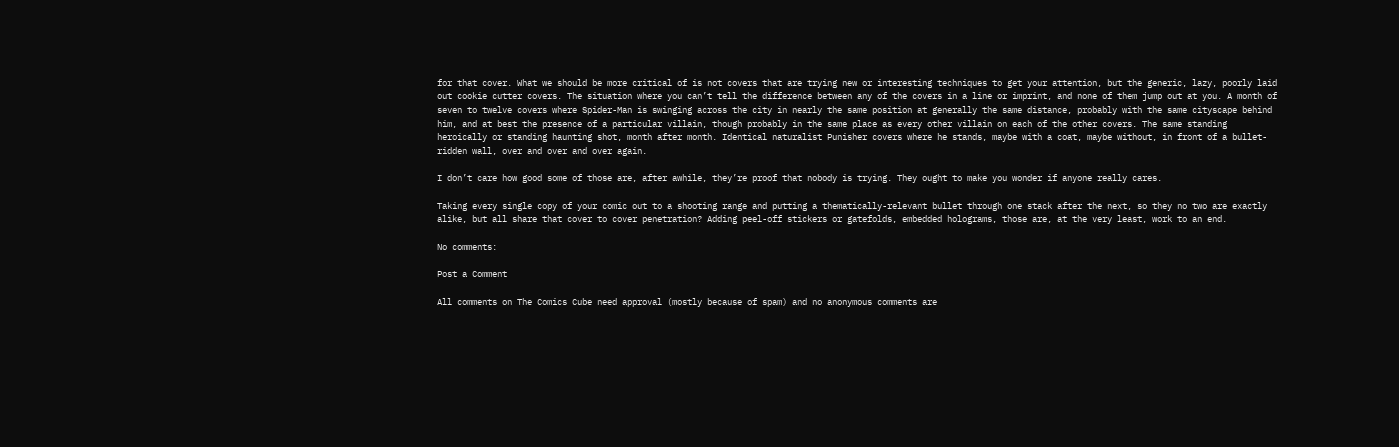for that cover. What we should be more critical of is not covers that are trying new or interesting techniques to get your attention, but the generic, lazy, poorly laid out cookie cutter covers. The situation where you can’t tell the difference between any of the covers in a line or imprint, and none of them jump out at you. A month of seven to twelve covers where Spider-Man is swinging across the city in nearly the same position at generally the same distance, probably with the same cityscape behind him, and at best the presence of a particular villain, though probably in the same place as every other villain on each of the other covers. The same standing heroically or standing haunting shot, month after month. Identical naturalist Punisher covers where he stands, maybe with a coat, maybe without, in front of a bullet-ridden wall, over and over and over again.

I don’t care how good some of those are, after awhile, they’re proof that nobody is trying. They ought to make you wonder if anyone really cares.

Taking every single copy of your comic out to a shooting range and putting a thematically-relevant bullet through one stack after the next, so they no two are exactly alike, but all share that cover to cover penetration? Adding peel-off stickers or gatefolds, embedded holograms, those are, at the very least, work to an end.

No comments:

Post a Comment

All comments on The Comics Cube need approval (mostly because of spam) and no anonymous comments are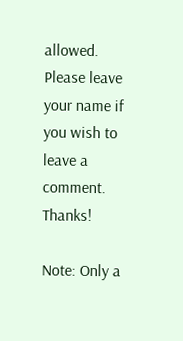allowed. Please leave your name if you wish to leave a comment. Thanks!

Note: Only a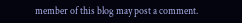member of this blog may post a comment.